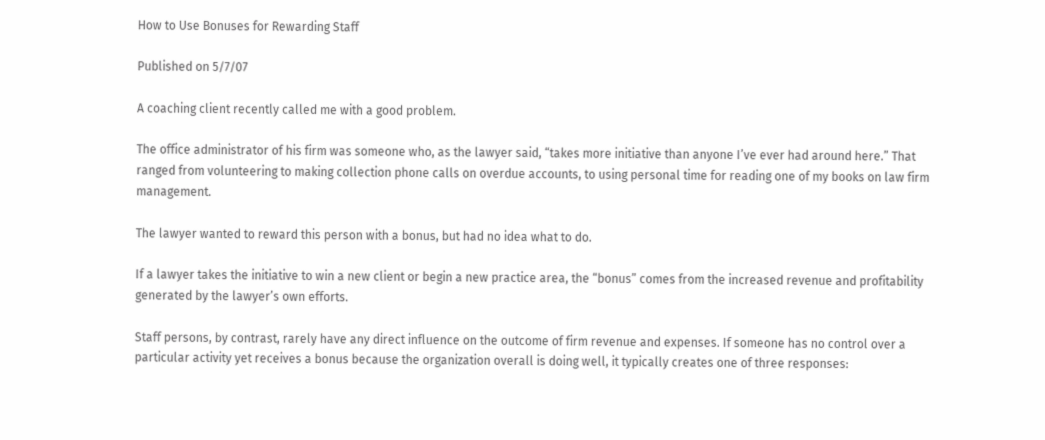How to Use Bonuses for Rewarding Staff

Published on 5/7/07

A coaching client recently called me with a good problem.

The office administrator of his firm was someone who, as the lawyer said, “takes more initiative than anyone I’ve ever had around here.” That ranged from volunteering to making collection phone calls on overdue accounts, to using personal time for reading one of my books on law firm management.

The lawyer wanted to reward this person with a bonus, but had no idea what to do.

If a lawyer takes the initiative to win a new client or begin a new practice area, the “bonus” comes from the increased revenue and profitability generated by the lawyer’s own efforts.

Staff persons, by contrast, rarely have any direct influence on the outcome of firm revenue and expenses. If someone has no control over a particular activity yet receives a bonus because the organization overall is doing well, it typically creates one of three responses: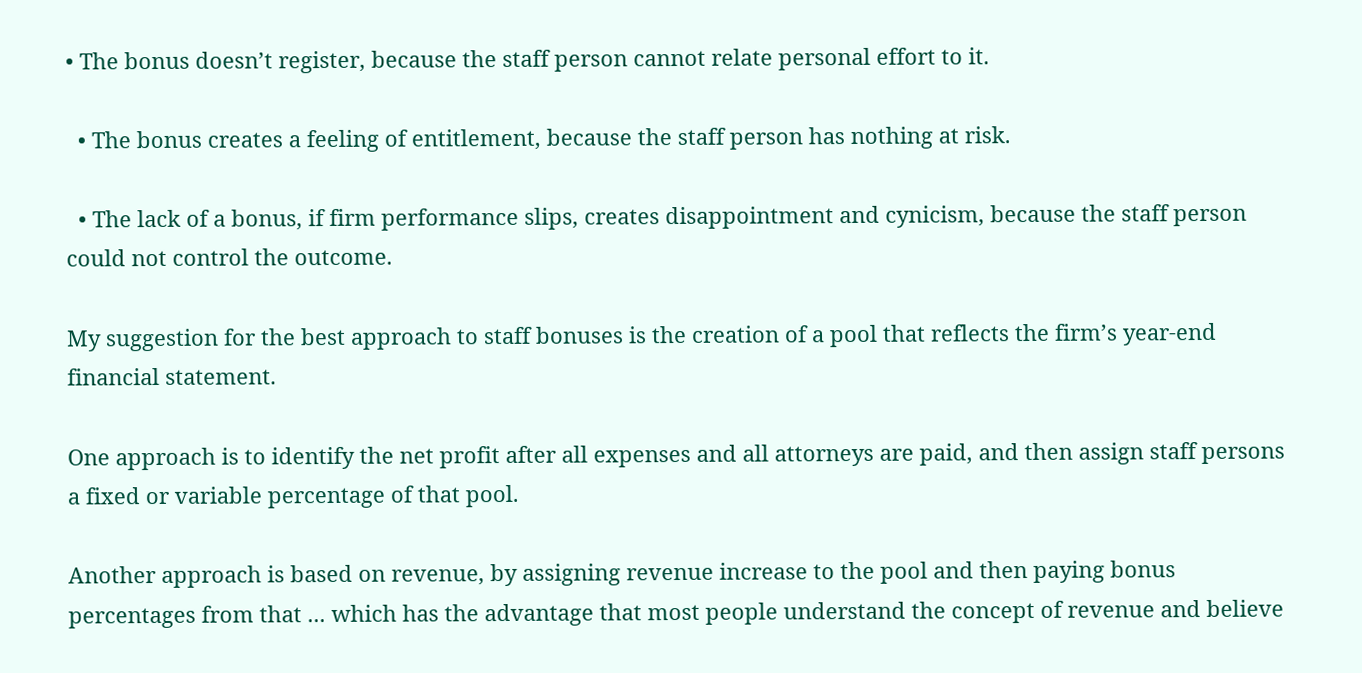• The bonus doesn’t register, because the staff person cannot relate personal effort to it.

  • The bonus creates a feeling of entitlement, because the staff person has nothing at risk.

  • The lack of a bonus, if firm performance slips, creates disappointment and cynicism, because the staff person could not control the outcome.

My suggestion for the best approach to staff bonuses is the creation of a pool that reflects the firm’s year-end financial statement.

One approach is to identify the net profit after all expenses and all attorneys are paid, and then assign staff persons a fixed or variable percentage of that pool.

Another approach is based on revenue, by assigning revenue increase to the pool and then paying bonus percentages from that ... which has the advantage that most people understand the concept of revenue and believe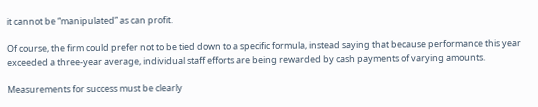it cannot be “manipulated” as can profit.

Of course, the firm could prefer not to be tied down to a specific formula, instead saying that because performance this year exceeded a three-year average, individual staff efforts are being rewarded by cash payments of varying amounts.

Measurements for success must be clearly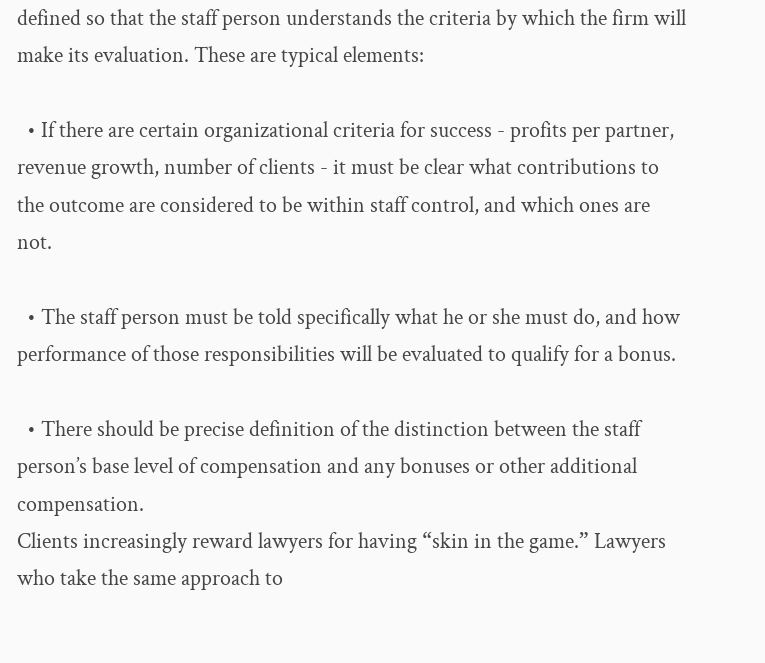defined so that the staff person understands the criteria by which the firm will make its evaluation. These are typical elements:

  • If there are certain organizational criteria for success - profits per partner, revenue growth, number of clients - it must be clear what contributions to the outcome are considered to be within staff control, and which ones are not.

  • The staff person must be told specifically what he or she must do, and how performance of those responsibilities will be evaluated to qualify for a bonus.

  • There should be precise definition of the distinction between the staff person’s base level of compensation and any bonuses or other additional compensation.
Clients increasingly reward lawyers for having “skin in the game.” Lawyers who take the same approach to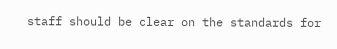staff should be clear on the standards for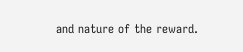and nature of the reward.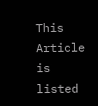This Article is listed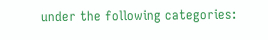under the following categories: